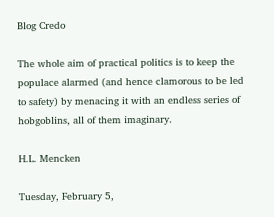Blog Credo

The whole aim of practical politics is to keep the populace alarmed (and hence clamorous to be led to safety) by menacing it with an endless series of hobgoblins, all of them imaginary.

H.L. Mencken

Tuesday, February 5,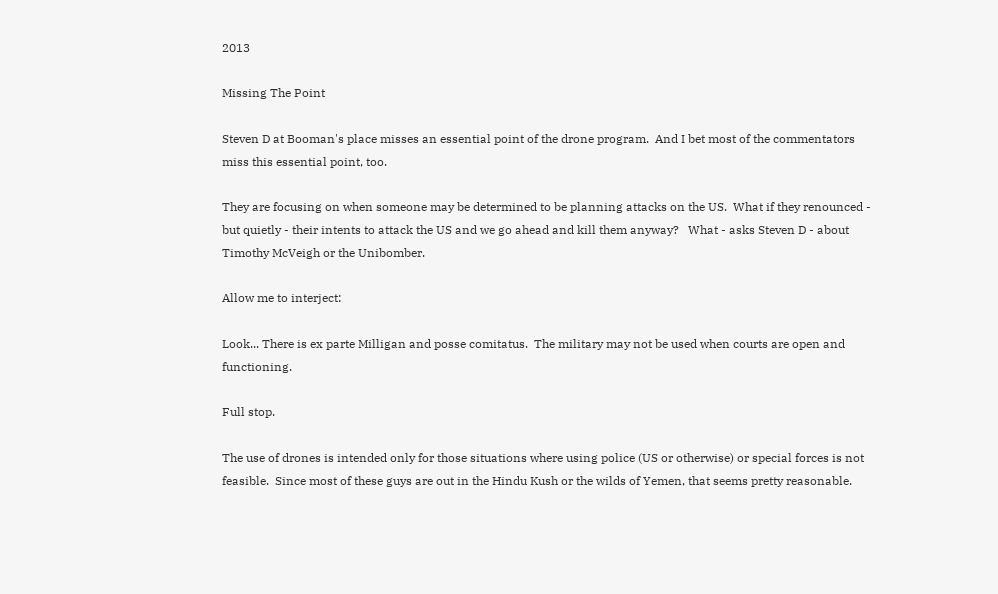2013

Missing The Point

Steven D at Booman's place misses an essential point of the drone program.  And I bet most of the commentators miss this essential point, too.

They are focusing on when someone may be determined to be planning attacks on the US.  What if they renounced - but quietly - their intents to attack the US and we go ahead and kill them anyway?   What - asks Steven D - about Timothy McVeigh or the Unibomber.

Allow me to interject:

Look... There is ex parte Milligan and posse comitatus.  The military may not be used when courts are open and functioning.

Full stop.

The use of drones is intended only for those situations where using police (US or otherwise) or special forces is not feasible.  Since most of these guys are out in the Hindu Kush or the wilds of Yemen, that seems pretty reasonable.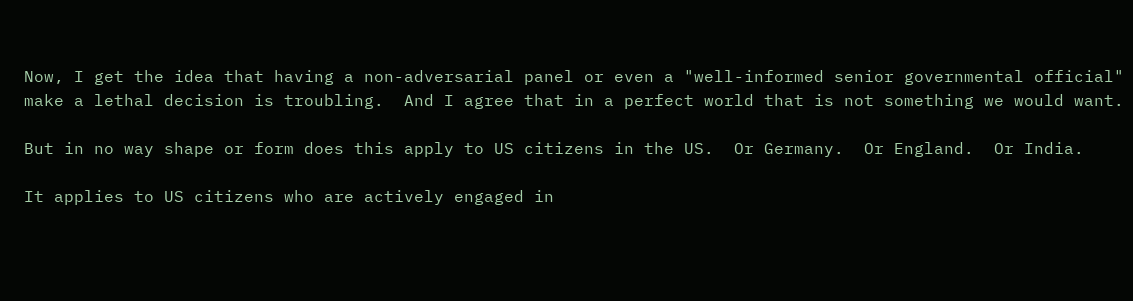Now, I get the idea that having a non-adversarial panel or even a "well-informed senior governmental official" make a lethal decision is troubling.  And I agree that in a perfect world that is not something we would want.

But in no way shape or form does this apply to US citizens in the US.  Or Germany.  Or England.  Or India.

It applies to US citizens who are actively engaged in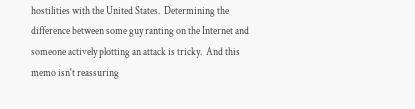hostilities with the United States.  Determining the difference between some guy ranting on the Internet and someone actively plotting an attack is tricky.  And this memo isn't reassuring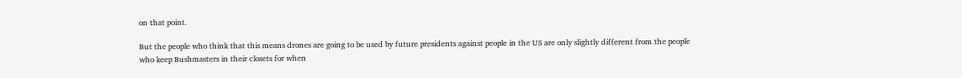on that point.

But the people who think that this means drones are going to be used by future presidents against people in the US are only slightly different from the people who keep Bushmasters in their closets for when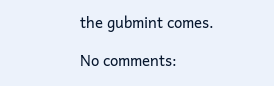the gubmint comes.

No comments: